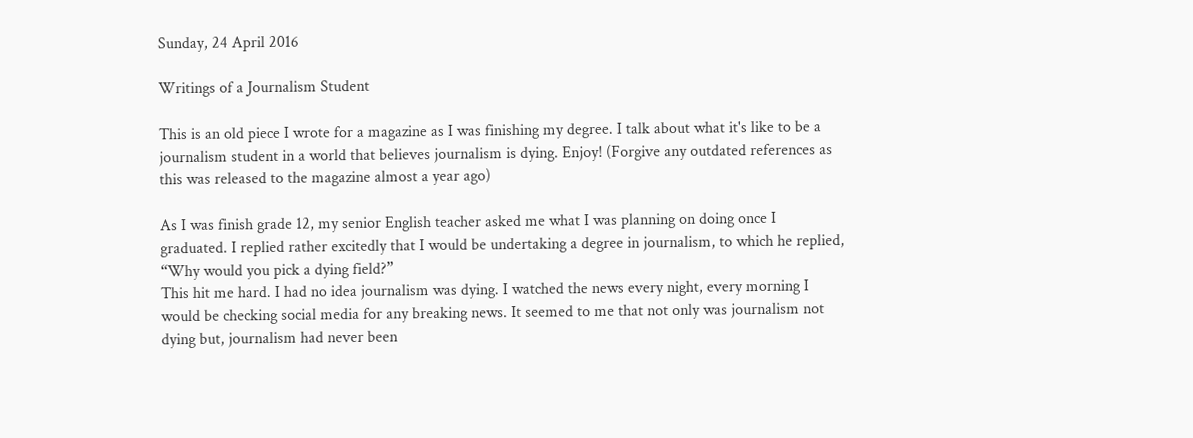Sunday, 24 April 2016

Writings of a Journalism Student

This is an old piece I wrote for a magazine as I was finishing my degree. I talk about what it's like to be a journalism student in a world that believes journalism is dying. Enjoy! (Forgive any outdated references as this was released to the magazine almost a year ago)

As I was finish grade 12, my senior English teacher asked me what I was planning on doing once I graduated. I replied rather excitedly that I would be undertaking a degree in journalism, to which he replied, “Why would you pick a dying field?”
This hit me hard. I had no idea journalism was dying. I watched the news every night, every morning I would be checking social media for any breaking news. It seemed to me that not only was journalism not dying but, journalism had never been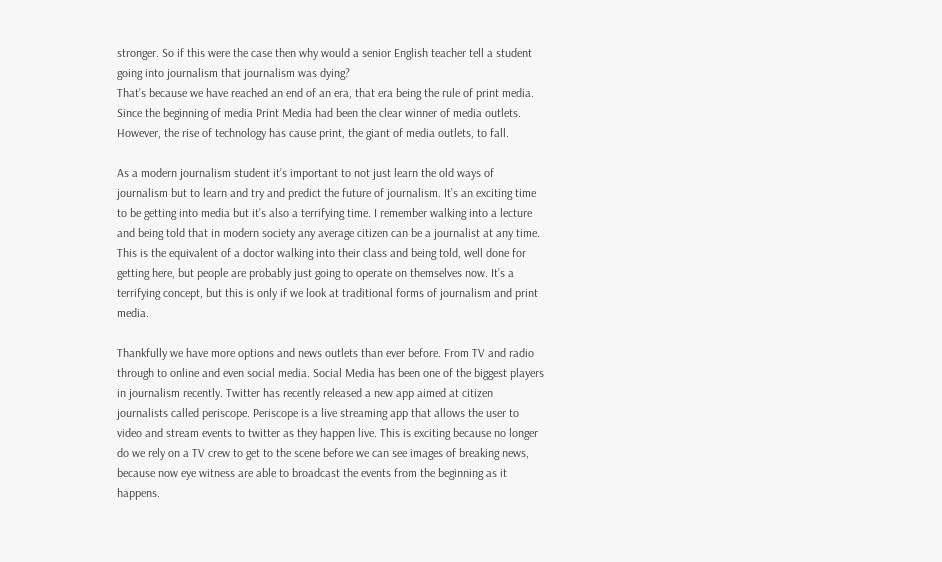stronger. So if this were the case then why would a senior English teacher tell a student going into journalism that journalism was dying?
That’s because we have reached an end of an era, that era being the rule of print media. Since the beginning of media Print Media had been the clear winner of media outlets.  However, the rise of technology has cause print, the giant of media outlets, to fall.

As a modern journalism student it’s important to not just learn the old ways of journalism but to learn and try and predict the future of journalism. It’s an exciting time to be getting into media but it’s also a terrifying time. I remember walking into a lecture and being told that in modern society any average citizen can be a journalist at any time. This is the equivalent of a doctor walking into their class and being told, well done for getting here, but people are probably just going to operate on themselves now. It’s a terrifying concept, but this is only if we look at traditional forms of journalism and print media.

Thankfully we have more options and news outlets than ever before. From TV and radio through to online and even social media. Social Media has been one of the biggest players in journalism recently. Twitter has recently released a new app aimed at citizen journalists called periscope. Periscope is a live streaming app that allows the user to video and stream events to twitter as they happen live. This is exciting because no longer do we rely on a TV crew to get to the scene before we can see images of breaking news, because now eye witness are able to broadcast the events from the beginning as it happens.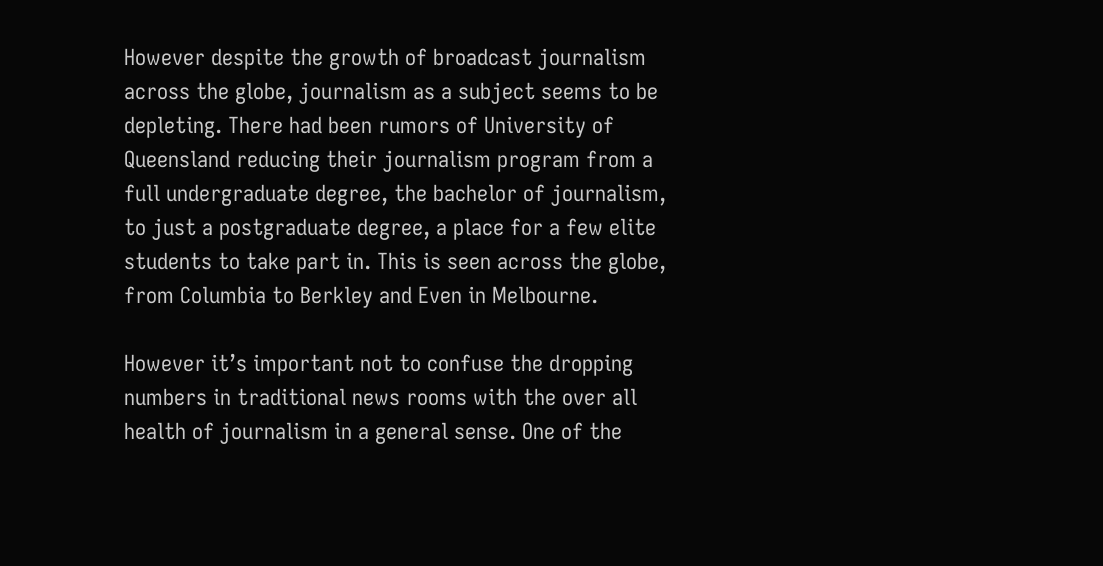However despite the growth of broadcast journalism across the globe, journalism as a subject seems to be depleting. There had been rumors of University of Queensland reducing their journalism program from a full undergraduate degree, the bachelor of journalism, to just a postgraduate degree, a place for a few elite students to take part in. This is seen across the globe, from Columbia to Berkley and Even in Melbourne.

However it’s important not to confuse the dropping numbers in traditional news rooms with the over all health of journalism in a general sense. One of the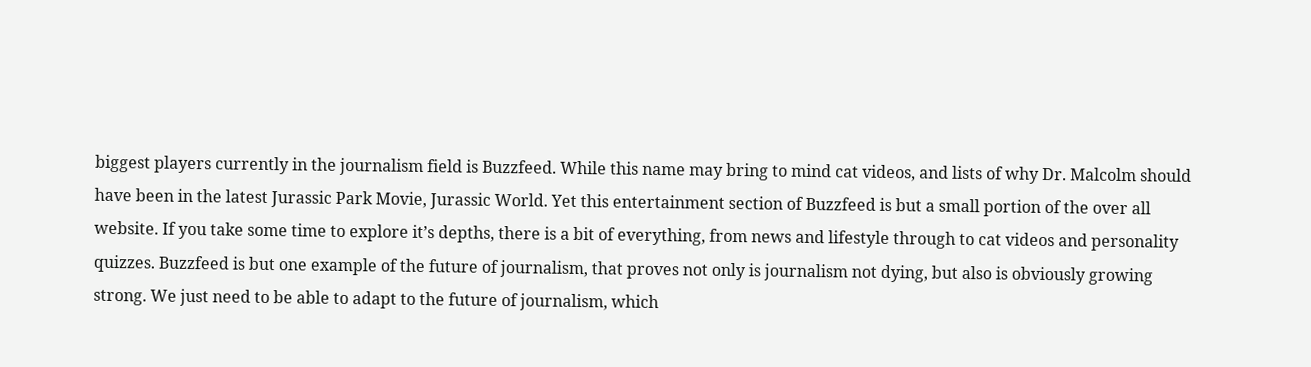biggest players currently in the journalism field is Buzzfeed. While this name may bring to mind cat videos, and lists of why Dr. Malcolm should have been in the latest Jurassic Park Movie, Jurassic World. Yet this entertainment section of Buzzfeed is but a small portion of the over all website. If you take some time to explore it’s depths, there is a bit of everything, from news and lifestyle through to cat videos and personality quizzes. Buzzfeed is but one example of the future of journalism, that proves not only is journalism not dying, but also is obviously growing strong. We just need to be able to adapt to the future of journalism, which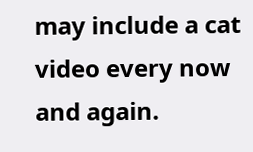may include a cat video every now and again.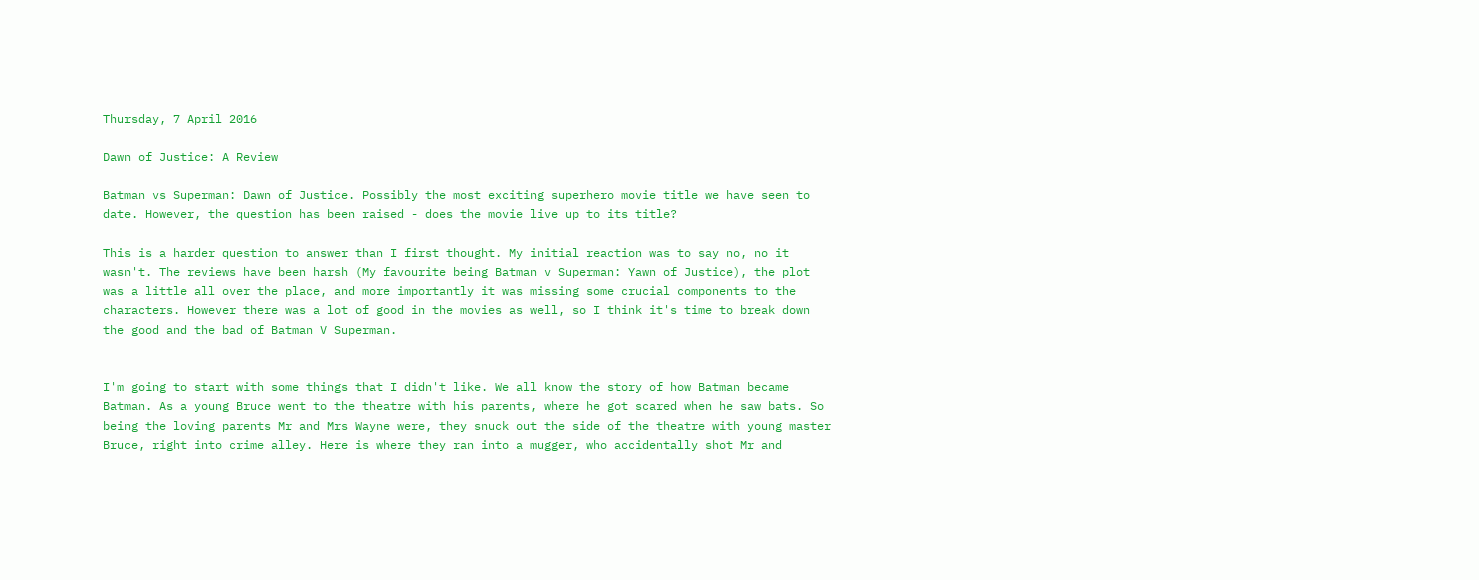Thursday, 7 April 2016

Dawn of Justice: A Review

Batman vs Superman: Dawn of Justice. Possibly the most exciting superhero movie title we have seen to date. However, the question has been raised - does the movie live up to its title?

This is a harder question to answer than I first thought. My initial reaction was to say no, no it wasn't. The reviews have been harsh (My favourite being Batman v Superman: Yawn of Justice), the plot was a little all over the place, and more importantly it was missing some crucial components to the characters. However there was a lot of good in the movies as well, so I think it's time to break down the good and the bad of Batman V Superman.


I'm going to start with some things that I didn't like. We all know the story of how Batman became Batman. As a young Bruce went to the theatre with his parents, where he got scared when he saw bats. So being the loving parents Mr and Mrs Wayne were, they snuck out the side of the theatre with young master Bruce, right into crime alley. Here is where they ran into a mugger, who accidentally shot Mr and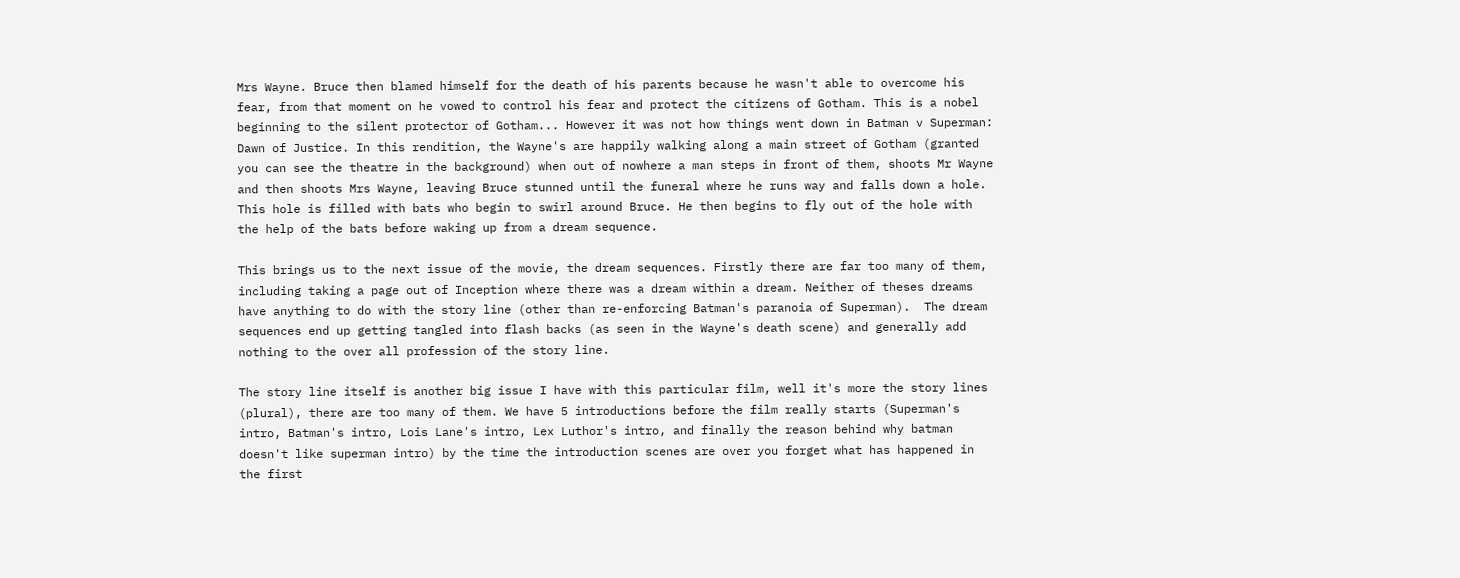Mrs Wayne. Bruce then blamed himself for the death of his parents because he wasn't able to overcome his fear, from that moment on he vowed to control his fear and protect the citizens of Gotham. This is a nobel beginning to the silent protector of Gotham... However it was not how things went down in Batman v Superman: Dawn of Justice. In this rendition, the Wayne's are happily walking along a main street of Gotham (granted you can see the theatre in the background) when out of nowhere a man steps in front of them, shoots Mr Wayne and then shoots Mrs Wayne, leaving Bruce stunned until the funeral where he runs way and falls down a hole. This hole is filled with bats who begin to swirl around Bruce. He then begins to fly out of the hole with the help of the bats before waking up from a dream sequence.

This brings us to the next issue of the movie, the dream sequences. Firstly there are far too many of them, including taking a page out of Inception where there was a dream within a dream. Neither of theses dreams have anything to do with the story line (other than re-enforcing Batman's paranoia of Superman).  The dream sequences end up getting tangled into flash backs (as seen in the Wayne's death scene) and generally add nothing to the over all profession of the story line.

The story line itself is another big issue I have with this particular film, well it's more the story lines (plural), there are too many of them. We have 5 introductions before the film really starts (Superman's intro, Batman's intro, Lois Lane's intro, Lex Luthor's intro, and finally the reason behind why batman doesn't like superman intro) by the time the introduction scenes are over you forget what has happened in the first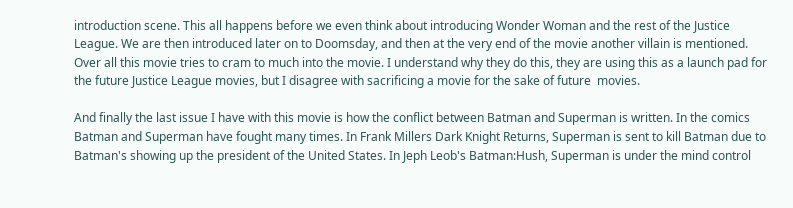introduction scene. This all happens before we even think about introducing Wonder Woman and the rest of the Justice League. We are then introduced later on to Doomsday, and then at the very end of the movie another villain is mentioned. Over all this movie tries to cram to much into the movie. I understand why they do this, they are using this as a launch pad for the future Justice League movies, but I disagree with sacrificing a movie for the sake of future  movies.

And finally the last issue I have with this movie is how the conflict between Batman and Superman is written. In the comics Batman and Superman have fought many times. In Frank Millers Dark Knight Returns, Superman is sent to kill Batman due to Batman's showing up the president of the United States. In Jeph Leob's Batman:Hush, Superman is under the mind control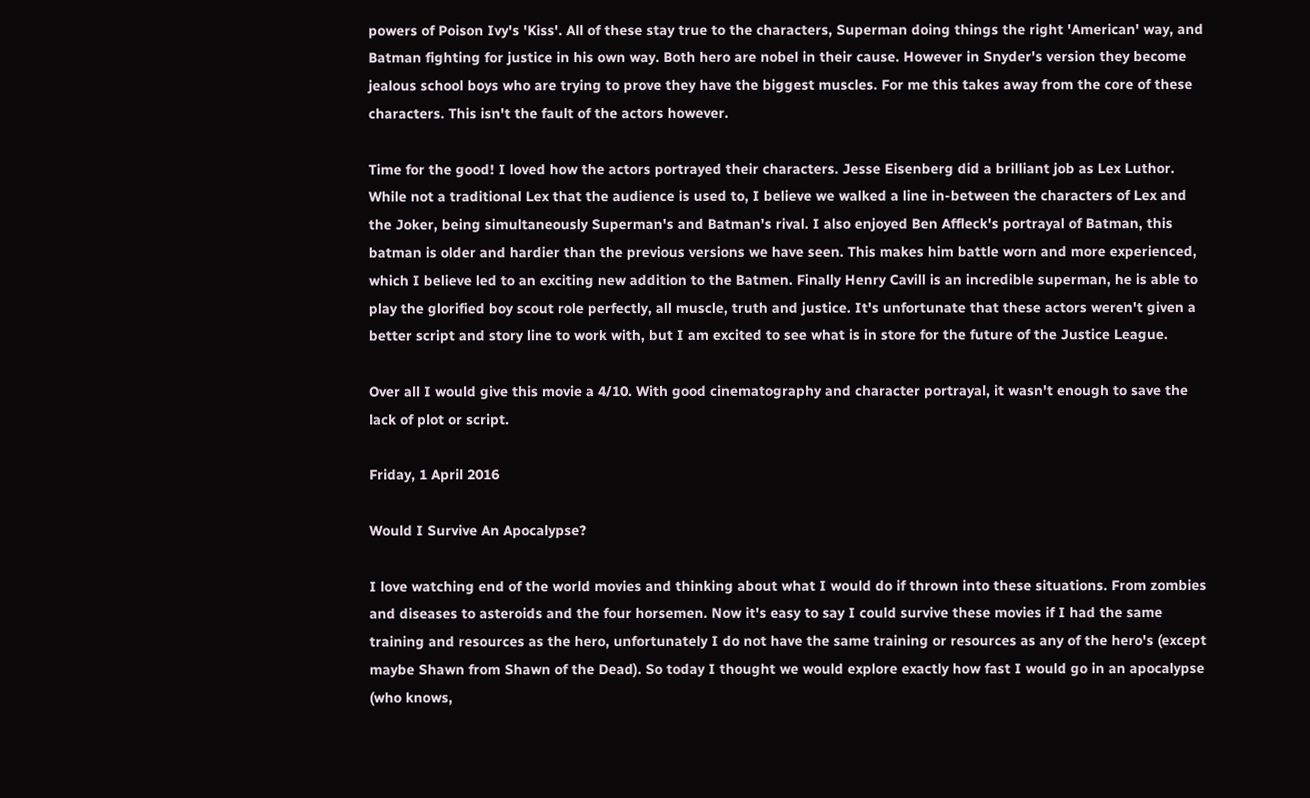powers of Poison Ivy's 'Kiss'. All of these stay true to the characters, Superman doing things the right 'American' way, and Batman fighting for justice in his own way. Both hero are nobel in their cause. However in Snyder's version they become jealous school boys who are trying to prove they have the biggest muscles. For me this takes away from the core of these characters. This isn't the fault of the actors however.

Time for the good! I loved how the actors portrayed their characters. Jesse Eisenberg did a brilliant job as Lex Luthor. While not a traditional Lex that the audience is used to, I believe we walked a line in-between the characters of Lex and the Joker, being simultaneously Superman's and Batman's rival. I also enjoyed Ben Affleck's portrayal of Batman, this batman is older and hardier than the previous versions we have seen. This makes him battle worn and more experienced, which I believe led to an exciting new addition to the Batmen. Finally Henry Cavill is an incredible superman, he is able to play the glorified boy scout role perfectly, all muscle, truth and justice. It's unfortunate that these actors weren't given a better script and story line to work with, but I am excited to see what is in store for the future of the Justice League.

Over all I would give this movie a 4/10. With good cinematography and character portrayal, it wasn't enough to save the lack of plot or script.

Friday, 1 April 2016

Would I Survive An Apocalypse?

I love watching end of the world movies and thinking about what I would do if thrown into these situations. From zombies and diseases to asteroids and the four horsemen. Now it's easy to say I could survive these movies if I had the same training and resources as the hero, unfortunately I do not have the same training or resources as any of the hero's (except maybe Shawn from Shawn of the Dead). So today I thought we would explore exactly how fast I would go in an apocalypse (who knows,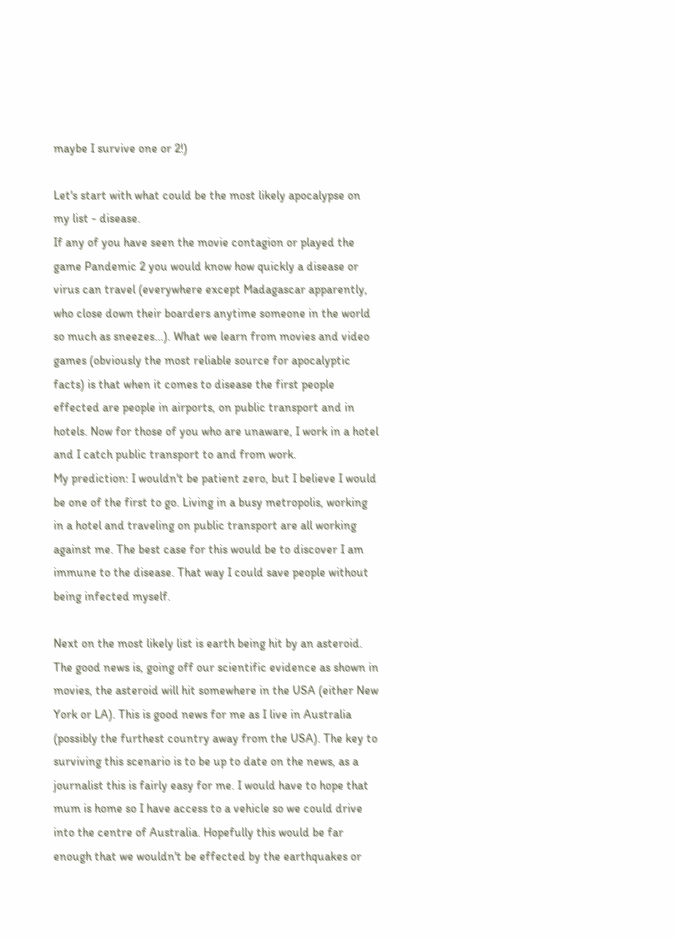maybe I survive one or 2!)

Let's start with what could be the most likely apocalypse on my list - disease.
If any of you have seen the movie contagion or played the game Pandemic 2 you would know how quickly a disease or virus can travel (everywhere except Madagascar apparently, who close down their boarders anytime someone in the world so much as sneezes...). What we learn from movies and video games (obviously the most reliable source for apocalyptic facts) is that when it comes to disease the first people effected are people in airports, on public transport and in hotels. Now for those of you who are unaware, I work in a hotel and I catch public transport to and from work.
My prediction: I wouldn't be patient zero, but I believe I would be one of the first to go. Living in a busy metropolis, working in a hotel and traveling on public transport are all working against me. The best case for this would be to discover I am immune to the disease. That way I could save people without being infected myself.

Next on the most likely list is earth being hit by an asteroid.
The good news is, going off our scientific evidence as shown in movies, the asteroid will hit somewhere in the USA (either New York or LA). This is good news for me as I live in Australia (possibly the furthest country away from the USA). The key to surviving this scenario is to be up to date on the news, as a journalist this is fairly easy for me. I would have to hope that mum is home so I have access to a vehicle so we could drive into the centre of Australia. Hopefully this would be far enough that we wouldn't be effected by the earthquakes or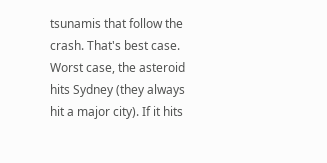tsunamis that follow the crash. That's best case. Worst case, the asteroid hits Sydney (they always hit a major city). If it hits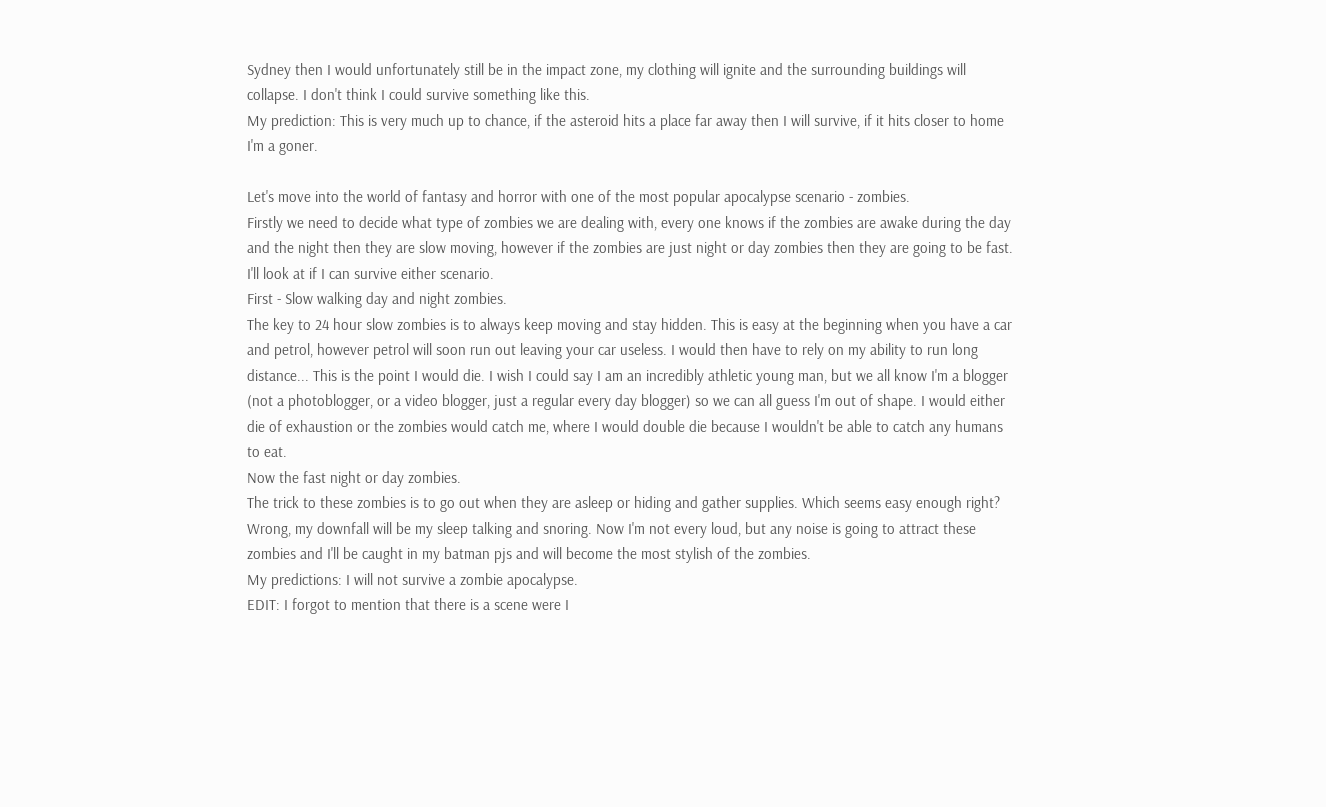Sydney then I would unfortunately still be in the impact zone, my clothing will ignite and the surrounding buildings will collapse. I don't think I could survive something like this.
My prediction: This is very much up to chance, if the asteroid hits a place far away then I will survive, if it hits closer to home I'm a goner.

Let's move into the world of fantasy and horror with one of the most popular apocalypse scenario - zombies.
Firstly we need to decide what type of zombies we are dealing with, every one knows if the zombies are awake during the day and the night then they are slow moving, however if the zombies are just night or day zombies then they are going to be fast. I'll look at if I can survive either scenario.
First - Slow walking day and night zombies.
The key to 24 hour slow zombies is to always keep moving and stay hidden. This is easy at the beginning when you have a car and petrol, however petrol will soon run out leaving your car useless. I would then have to rely on my ability to run long distance... This is the point I would die. I wish I could say I am an incredibly athletic young man, but we all know I'm a blogger (not a photoblogger, or a video blogger, just a regular every day blogger) so we can all guess I'm out of shape. I would either die of exhaustion or the zombies would catch me, where I would double die because I wouldn't be able to catch any humans to eat.
Now the fast night or day zombies.
The trick to these zombies is to go out when they are asleep or hiding and gather supplies. Which seems easy enough right? Wrong, my downfall will be my sleep talking and snoring. Now I'm not every loud, but any noise is going to attract these zombies and I'll be caught in my batman pjs and will become the most stylish of the zombies.
My predictions: I will not survive a zombie apocalypse.
EDIT: I forgot to mention that there is a scene were I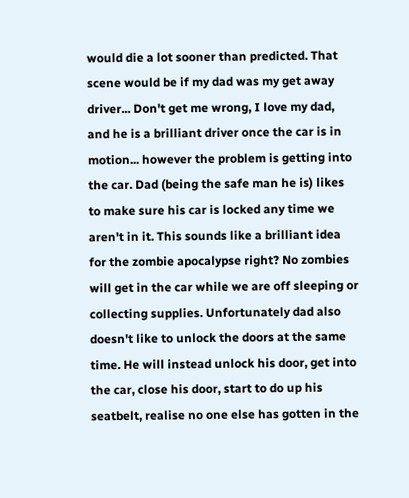would die a lot sooner than predicted. That scene would be if my dad was my get away driver... Don't get me wrong, I love my dad, and he is a brilliant driver once the car is in motion... however the problem is getting into the car. Dad (being the safe man he is) likes to make sure his car is locked any time we aren't in it. This sounds like a brilliant idea for the zombie apocalypse right? No zombies will get in the car while we are off sleeping or collecting supplies. Unfortunately dad also doesn't like to unlock the doors at the same time. He will instead unlock his door, get into the car, close his door, start to do up his seatbelt, realise no one else has gotten in the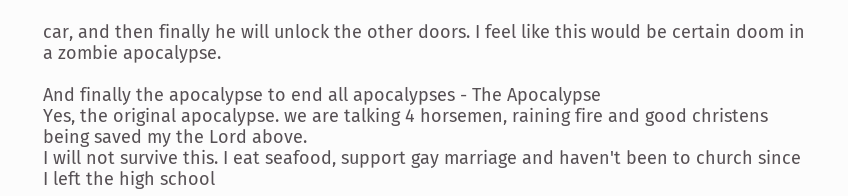car, and then finally he will unlock the other doors. I feel like this would be certain doom in a zombie apocalypse.

And finally the apocalypse to end all apocalypses - The Apocalypse
Yes, the original apocalypse. we are talking 4 horsemen, raining fire and good christens being saved my the Lord above.
I will not survive this. I eat seafood, support gay marriage and haven't been to church since I left the high school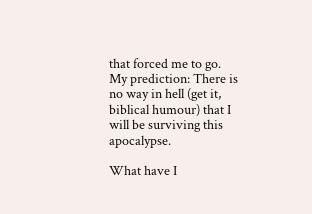that forced me to go.
My prediction: There is no way in hell (get it, biblical humour) that I will be surviving this apocalypse.

What have I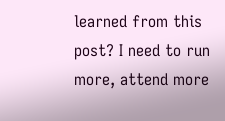learned from this post? I need to run more, attend more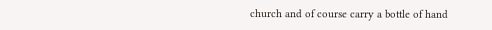church and of course carry a bottle of hand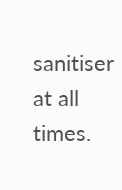sanitiser at all times.